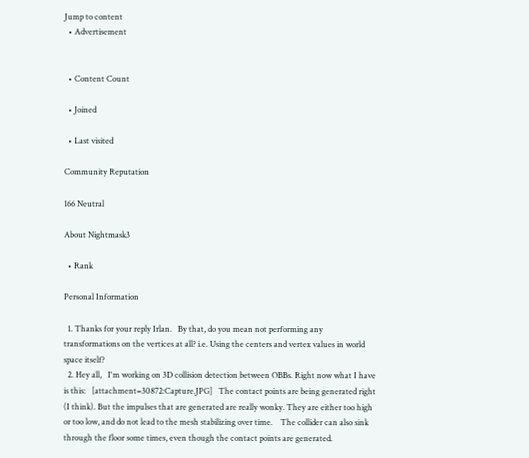Jump to content
  • Advertisement


  • Content Count

  • Joined

  • Last visited

Community Reputation

166 Neutral

About Nightmask3

  • Rank

Personal Information

  1. Thanks for your reply Irlan.   By that, do you mean not performing any transformations on the vertices at all? i.e. Using the centers and vertex values in world space itself?
  2. Hey all,   I'm working on 3D collision detection between OBBs. Right now what I have is this:   [attachment=30872:Capture.JPG]   The contact points are being generated right (I think). But the impulses that are generated are really wonky. They are either too high or too low, and do not lead to the mesh stabilizing over time.    The collider can also sink through the floor some times, even though the contact points are generated.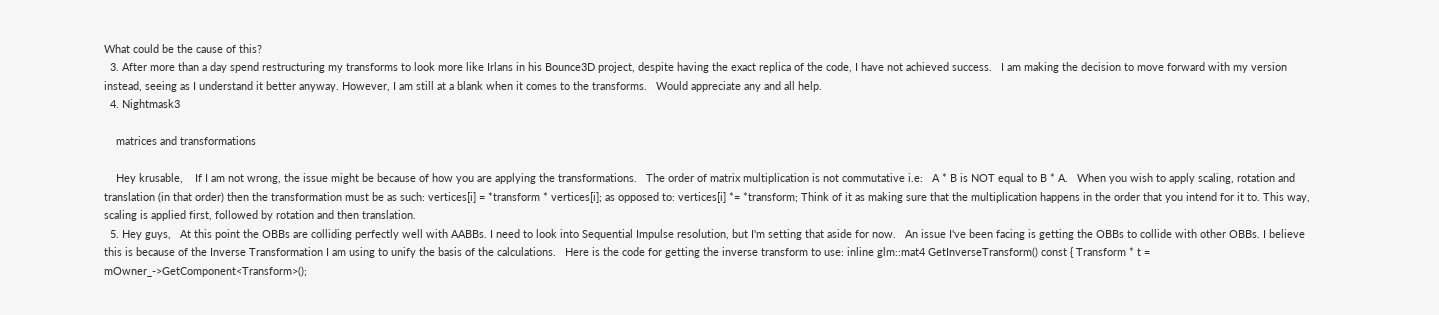What could be the cause of this?
  3. After more than a day spend restructuring my transforms to look more like Irlans in his Bounce3D project, despite having the exact replica of the code, I have not achieved success.   I am making the decision to move forward with my version instead, seeing as I understand it better anyway. However, I am still at a blank when it comes to the transforms.   Would appreciate any and all help.
  4. Nightmask3

    matrices and transformations

    Hey krusable,    If I am not wrong, the issue might be because of how you are applying the transformations.   The order of matrix multiplication is not commutative i.e:   A * B is NOT equal to B * A.   When you wish to apply scaling, rotation and translation (in that order) then the transformation must be as such: vertices[i] = *transform * vertices[i]; as opposed to: vertices[i] *= *transform; Think of it as making sure that the multiplication happens in the order that you intend for it to. This way, scaling is applied first, followed by rotation and then translation.
  5. Hey guys,   At this point the OBBs are colliding perfectly well with AABBs. I need to look into Sequential Impulse resolution, but I'm setting that aside for now.   An issue I've been facing is getting the OBBs to collide with other OBBs. I believe this is because of the Inverse Transformation I am using to unify the basis of the calculations.   Here is the code for getting the inverse transform to use: inline glm::mat4 GetInverseTransform() const { Transform * t = mOwner_->GetComponent<Transform>();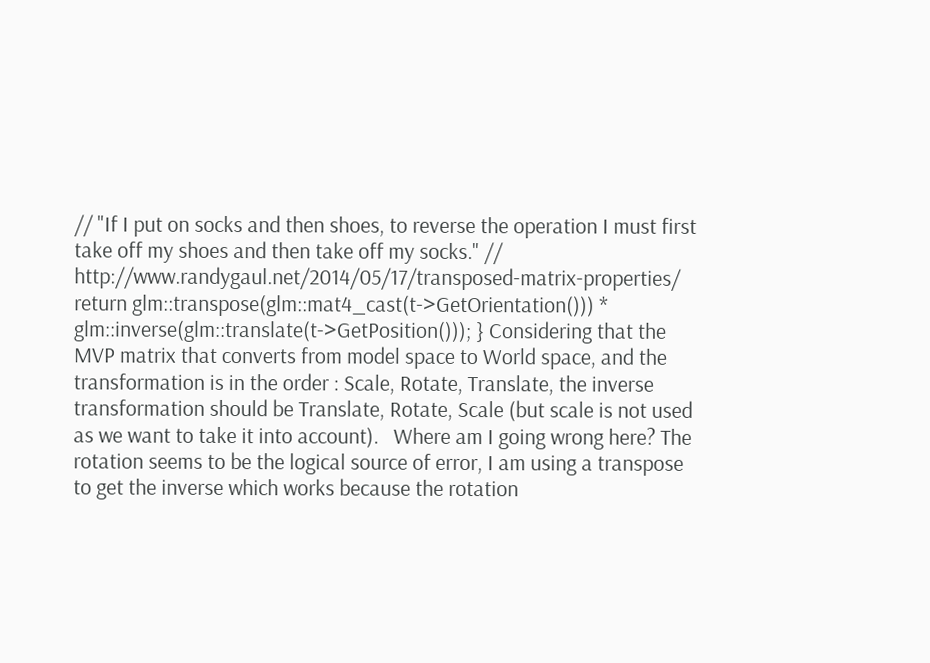// "If I put on socks and then shoes, to reverse the operation I must first take off my shoes and then take off my socks." // http://www.randygaul.net/2014/05/17/transposed-matrix-properties/ return glm::transpose(glm::mat4_cast(t->GetOrientation())) * glm::inverse(glm::translate(t->GetPosition())); } Considering that the MVP matrix that converts from model space to World space, and the transformation is in the order : Scale, Rotate, Translate, the inverse transformation should be Translate, Rotate, Scale (but scale is not used as we want to take it into account).   Where am I going wrong here? The rotation seems to be the logical source of error, I am using a transpose to get the inverse which works because the rotation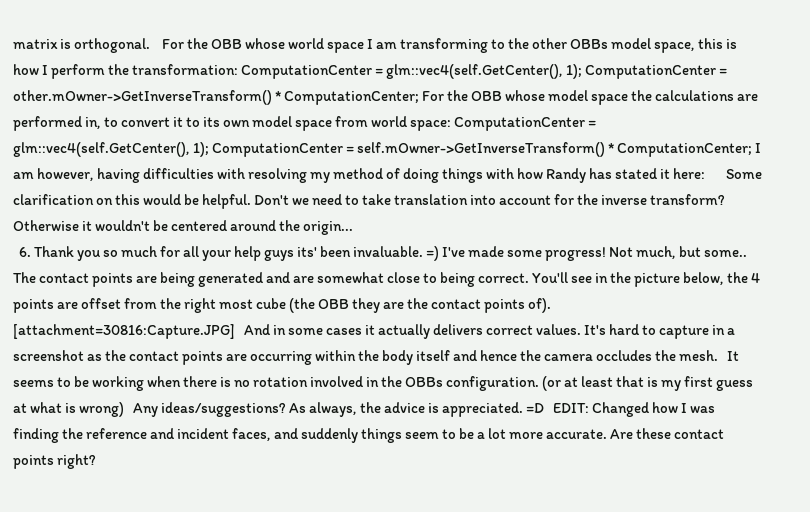matrix is orthogonal.    For the OBB whose world space I am transforming to the other OBBs model space, this is how I perform the transformation: ComputationCenter = glm::vec4(self.GetCenter(), 1); ComputationCenter = other.mOwner->GetInverseTransform() * ComputationCenter; For the OBB whose model space the calculations are performed in, to convert it to its own model space from world space: ComputationCenter = glm::vec4(self.GetCenter(), 1); ComputationCenter = self.mOwner->GetInverseTransform() * ComputationCenter; I am however, having difficulties with resolving my method of doing things with how Randy has stated it here:       Some clarification on this would be helpful. Don't we need to take translation into account for the inverse transform? Otherwise it wouldn't be centered around the origin...
  6. Thank you so much for all your help guys its' been invaluable. =) I've made some progress! Not much, but some..   The contact points are being generated and are somewhat close to being correct. You'll see in the picture below, the 4 points are offset from the right most cube (the OBB they are the contact points of).  [attachment=30816:Capture.JPG]   And in some cases it actually delivers correct values. It's hard to capture in a screenshot as the contact points are occurring within the body itself and hence the camera occludes the mesh.   It seems to be working when there is no rotation involved in the OBBs configuration. (or at least that is my first guess at what is wrong)   Any ideas/suggestions? As always, the advice is appreciated. =D   EDIT: Changed how I was finding the reference and incident faces, and suddenly things seem to be a lot more accurate. Are these contact points right?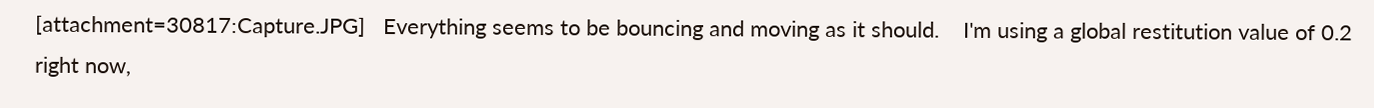[attachment=30817:Capture.JPG]   Everything seems to be bouncing and moving as it should.    I'm using a global restitution value of 0.2 right now,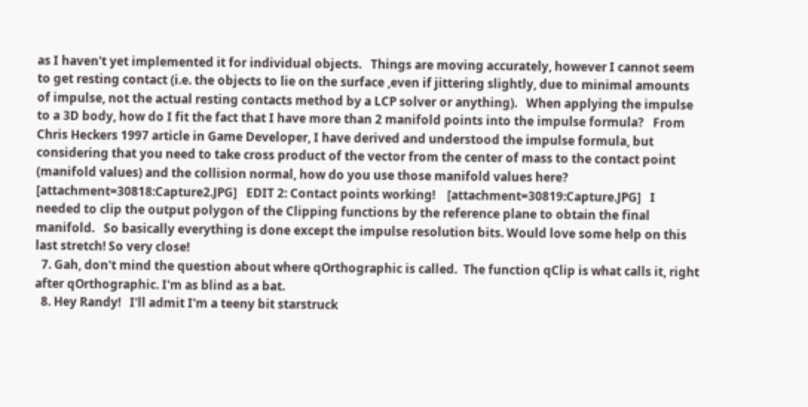as I haven't yet implemented it for individual objects.   Things are moving accurately, however I cannot seem to get resting contact (i.e. the objects to lie on the surface ,even if jittering slightly, due to minimal amounts of impulse, not the actual resting contacts method by a LCP solver or anything).   When applying the impulse to a 3D body, how do I fit the fact that I have more than 2 manifold points into the impulse formula?   From Chris Heckers 1997 article in Game Developer, I have derived and understood the impulse formula, but considering that you need to take cross product of the vector from the center of mass to the contact point (manifold values) and the collision normal, how do you use those manifold values here? [attachment=30818:Capture2.JPG]   EDIT 2: Contact points working!    [attachment=30819:Capture.JPG]   I needed to clip the output polygon of the Clipping functions by the reference plane to obtain the final manifold.   So basically everything is done except the impulse resolution bits. Would love some help on this last stretch! So very close!
  7. Gah, don't mind the question about where qOrthographic is called.  The function qClip is what calls it, right after qOrthographic. I'm as blind as a bat.
  8. Hey Randy!   I'll admit I'm a teeny bit starstruck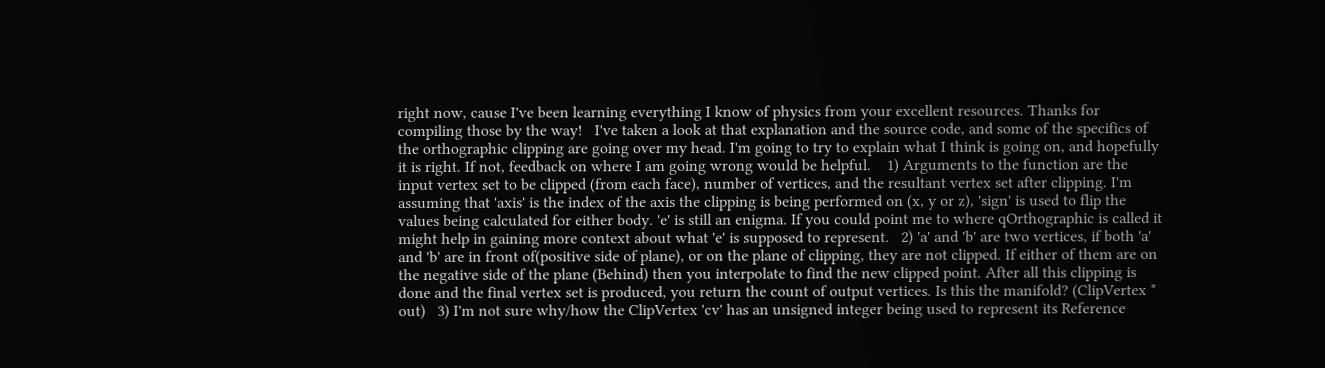right now, cause I've been learning everything I know of physics from your excellent resources. Thanks for compiling those by the way!   I've taken a look at that explanation and the source code, and some of the specifics of the orthographic clipping are going over my head. I'm going to try to explain what I think is going on, and hopefully it is right. If not, feedback on where I am going wrong would be helpful.    1) Arguments to the function are the input vertex set to be clipped (from each face), number of vertices, and the resultant vertex set after clipping. I'm assuming that 'axis' is the index of the axis the clipping is being performed on (x, y or z), 'sign' is used to flip the values being calculated for either body. 'e' is still an enigma. If you could point me to where qOrthographic is called it might help in gaining more context about what 'e' is supposed to represent.   2) 'a' and 'b' are two vertices, if both 'a' and 'b' are in front of(positive side of plane), or on the plane of clipping, they are not clipped. If either of them are on the negative side of the plane (Behind) then you interpolate to find the new clipped point. After all this clipping is done and the final vertex set is produced, you return the count of output vertices. Is this the manifold? (ClipVertex * out)   3) I'm not sure why/how the ClipVertex 'cv' has an unsigned integer being used to represent its Reference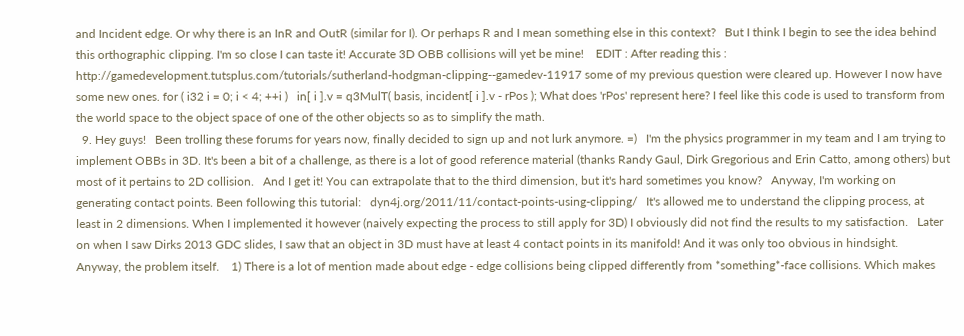and Incident edge. Or why there is an InR and OutR (similar for I). Or perhaps R and I mean something else in this context?   But I think I begin to see the idea behind this orthographic clipping. I'm so close I can taste it! Accurate 3D OBB collisions will yet be mine!    EDIT : After reading this : http://gamedevelopment.tutsplus.com/tutorials/sutherland-hodgman-clipping--gamedev-11917 some of my previous question were cleared up. However I now have some new ones. for ( i32 i = 0; i < 4; ++i )   in[ i ].v = q3MulT( basis, incident[ i ].v - rPos ); What does 'rPos' represent here? I feel like this code is used to transform from the world space to the object space of one of the other objects so as to simplify the math.
  9. Hey guys!   Been trolling these forums for years now, finally decided to sign up and not lurk anymore. =)   I'm the physics programmer in my team and I am trying to implement OBBs in 3D. It's been a bit of a challenge, as there is a lot of good reference material (thanks Randy Gaul, Dirk Gregorious and Erin Catto, among others) but most of it pertains to 2D collision.   And I get it! You can extrapolate that to the third dimension, but it's hard sometimes you know?   Anyway, I'm working on generating contact points. Been following this tutorial:   dyn4j.org/2011/11/contact-points-using-clipping/   It's allowed me to understand the clipping process, at least in 2 dimensions. When I implemented it however (naively expecting the process to still apply for 3D) I obviously did not find the results to my satisfaction.   Later on when I saw Dirks 2013 GDC slides, I saw that an object in 3D must have at least 4 contact points in its manifold! And it was only too obvious in hindsight.   Anyway, the problem itself.    1) There is a lot of mention made about edge - edge collisions being clipped differently from *something*-face collisions. Which makes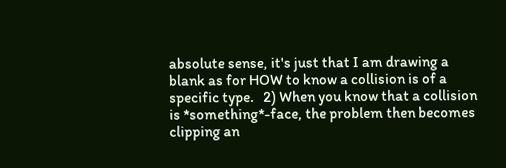absolute sense, it's just that I am drawing a blank as for HOW to know a collision is of a specific type.   2) When you know that a collision is *something*-face, the problem then becomes clipping an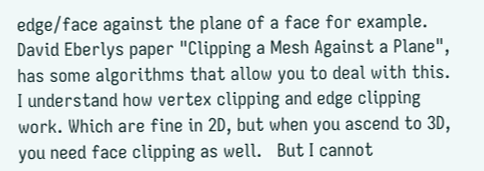edge/face against the plane of a face for example.   David Eberlys paper "Clipping a Mesh Against a Plane", has some algorithms that allow you to deal with this.  I understand how vertex clipping and edge clipping work. Which are fine in 2D, but when you ascend to 3D, you need face clipping as well.   But I cannot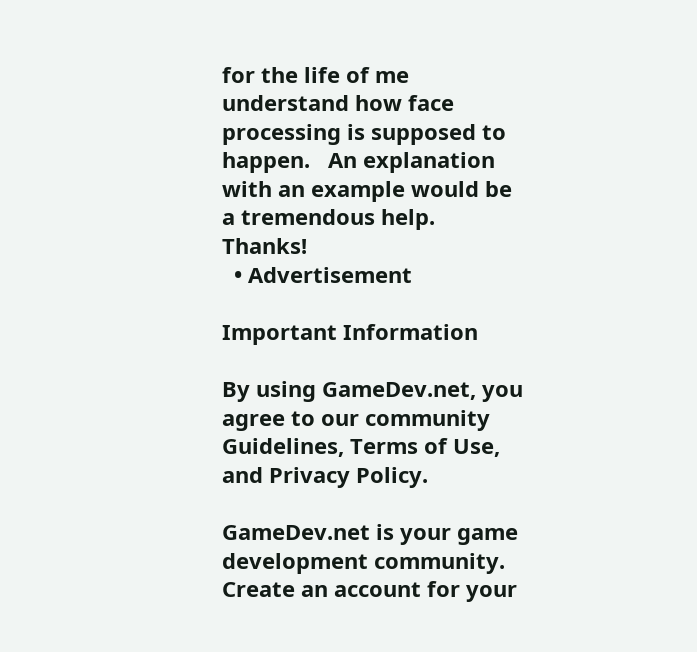for the life of me understand how face processing is supposed to happen.   An explanation with an example would be a tremendous help.   Thanks!
  • Advertisement

Important Information

By using GameDev.net, you agree to our community Guidelines, Terms of Use, and Privacy Policy.

GameDev.net is your game development community. Create an account for your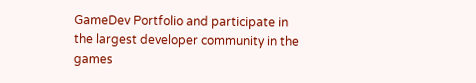GameDev Portfolio and participate in the largest developer community in the games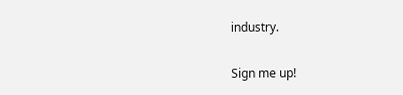industry.

Sign me up!